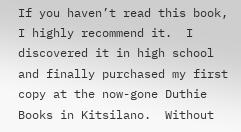If you haven’t read this book, I highly recommend it.  I discovered it in high school and finally purchased my first copy at the now-gone Duthie Books in Kitsilano.  Without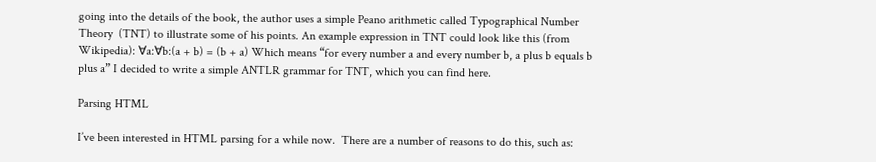going into the details of the book, the author uses a simple Peano arithmetic called Typographical Number Theory  (TNT) to illustrate some of his points. An example expression in TNT could look like this (from Wikipedia): ∀a:∀b:(a + b) = (b + a) Which means “for every number a and every number b, a plus b equals b plus a” I decided to write a simple ANTLR grammar for TNT, which you can find here.

Parsing HTML

I’ve been interested in HTML parsing for a while now.  There are a number of reasons to do this, such as: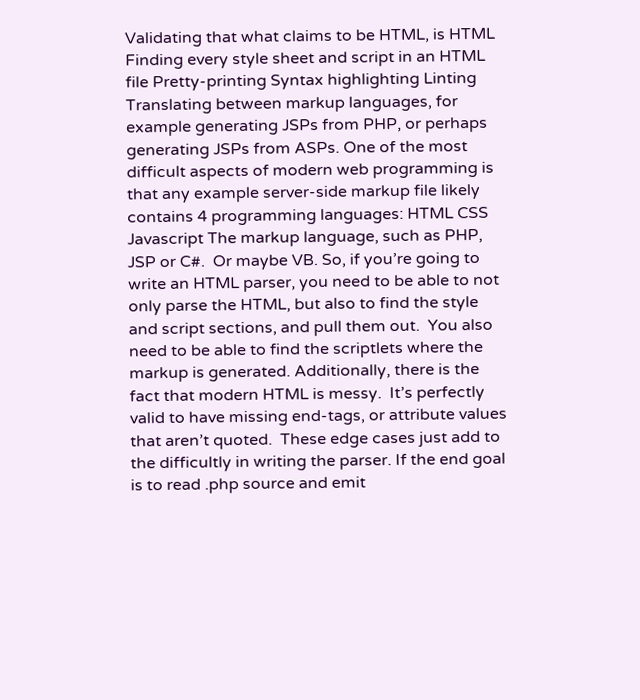Validating that what claims to be HTML, is HTML Finding every style sheet and script in an HTML file Pretty-printing Syntax highlighting Linting Translating between markup languages, for example generating JSPs from PHP, or perhaps generating JSPs from ASPs. One of the most difficult aspects of modern web programming is that any example server-side markup file likely contains 4 programming languages: HTML CSS Javascript The markup language, such as PHP, JSP or C#.  Or maybe VB. So, if you’re going to write an HTML parser, you need to be able to not only parse the HTML, but also to find the style and script sections, and pull them out.  You also need to be able to find the scriptlets where the markup is generated. Additionally, there is the fact that modern HTML is messy.  It’s perfectly valid to have missing end-tags, or attribute values that aren’t quoted.  These edge cases just add to the difficultly in writing the parser. If the end goal is to read .php source and emit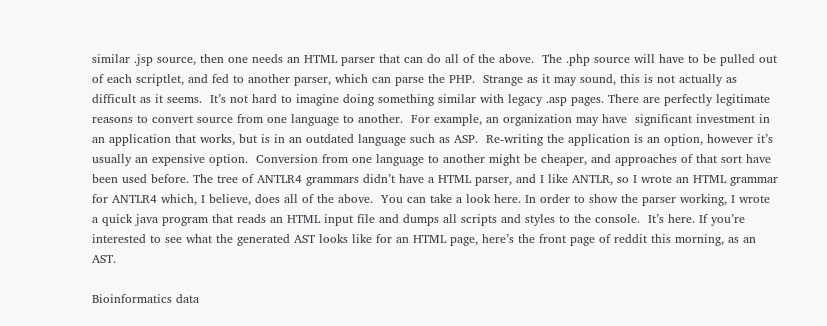similar .jsp source, then one needs an HTML parser that can do all of the above.  The .php source will have to be pulled out of each scriptlet, and fed to another parser, which can parse the PHP.  Strange as it may sound, this is not actually as difficult as it seems.  It’s not hard to imagine doing something similar with legacy .asp pages. There are perfectly legitimate reasons to convert source from one language to another.  For example, an organization may have  significant investment in an application that works, but is in an outdated language such as ASP.  Re-writing the application is an option, however it’s usually an expensive option.  Conversion from one language to another might be cheaper, and approaches of that sort have been used before. The tree of ANTLR4 grammars didn’t have a HTML parser, and I like ANTLR, so I wrote an HTML grammar for ANTLR4 which, I believe, does all of the above.  You can take a look here. In order to show the parser working, I wrote a quick java program that reads an HTML input file and dumps all scripts and styles to the console.  It’s here. If you’re interested to see what the generated AST looks like for an HTML page, here’s the front page of reddit this morning, as an AST.

Bioinformatics data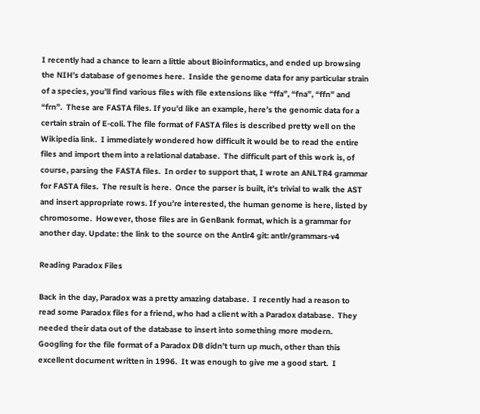I recently had a chance to learn a little about Bioinformatics, and ended up browsing the NIH’s database of genomes here.  Inside the genome data for any particular strain of a species, you’ll find various files with file extensions like “ffa”, “fna”, “ffn” and “frn”.  These are FASTA files. If you’d like an example, here’s the genomic data for a certain strain of E-coli. The file format of FASTA files is described pretty well on the Wikipedia link.  I immediately wondered how difficult it would be to read the entire files and import them into a relational database.  The difficult part of this work is, of course, parsing the FASTA files.  In order to support that, I wrote an ANLTR4 grammar for FASTA files.  The result is here.  Once the parser is built, it’s trivial to walk the AST and insert appropriate rows. If you’re interested, the human genome is here, listed by chromosome.  However, those files are in GenBank format, which is a grammar for another day. Update: the link to the source on the Antlr4 git: antlr/grammars-v4

Reading Paradox Files

Back in the day, Paradox was a pretty amazing database.  I recently had a reason to read some Paradox files for a friend, who had a client with a Paradox database.  They needed their data out of the database to insert into something more modern. Googling for the file format of a Paradox DB didn’t turn up much, other than this excellent document written in 1996.  It was enough to give me a good start.  I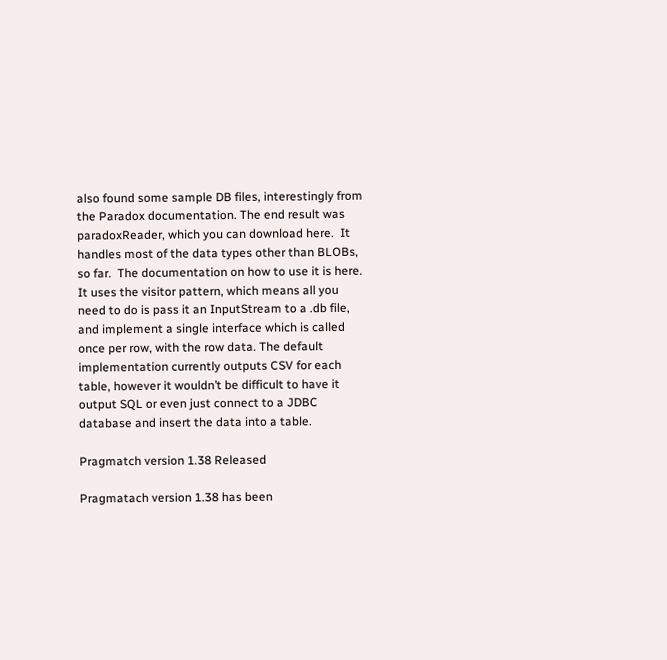also found some sample DB files, interestingly from the Paradox documentation. The end result was paradoxReader, which you can download here.  It handles most of the data types other than BLOBs, so far.  The documentation on how to use it is here.  It uses the visitor pattern, which means all you need to do is pass it an InputStream to a .db file, and implement a single interface which is called once per row, with the row data. The default implementation currently outputs CSV for each table, however it wouldn’t be difficult to have it output SQL or even just connect to a JDBC database and insert the data into a table.

Pragmatch version 1.38 Released

Pragmatach version 1.38 has been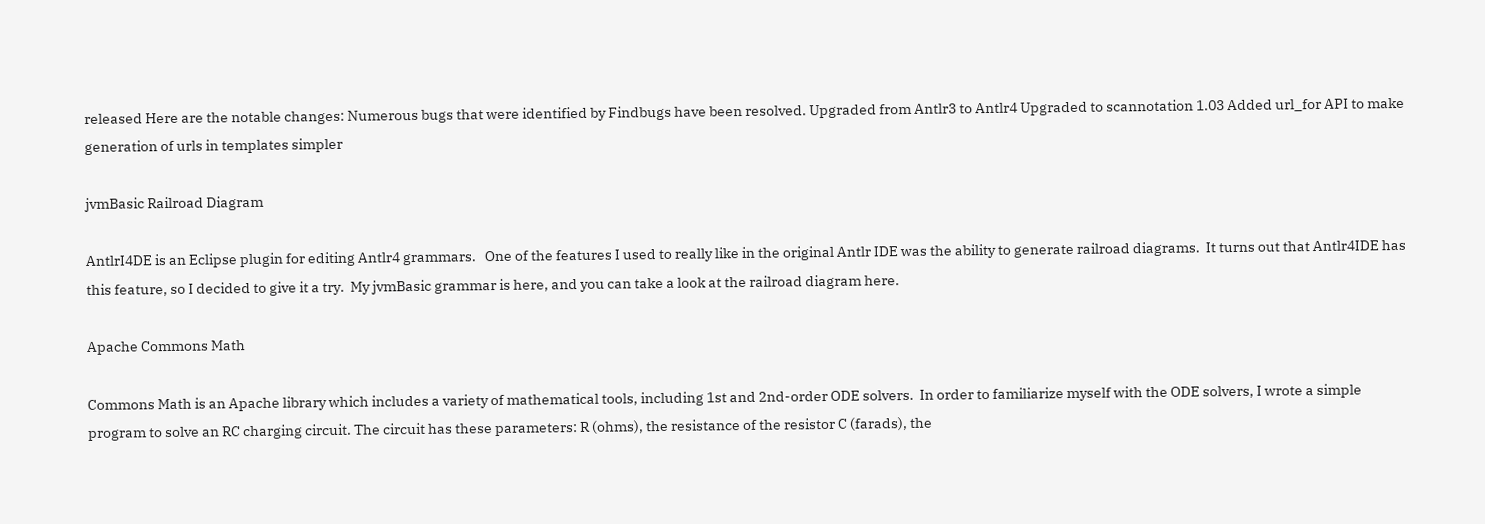released Here are the notable changes: Numerous bugs that were identified by Findbugs have been resolved. Upgraded from Antlr3 to Antlr4 Upgraded to scannotation 1.03 Added url_for API to make generation of urls in templates simpler

jvmBasic Railroad Diagram

AntlrI4DE is an Eclipse plugin for editing Antlr4 grammars.   One of the features I used to really like in the original Antlr IDE was the ability to generate railroad diagrams.  It turns out that Antlr4IDE has this feature, so I decided to give it a try.  My jvmBasic grammar is here, and you can take a look at the railroad diagram here.

Apache Commons Math

Commons Math is an Apache library which includes a variety of mathematical tools, including 1st and 2nd-order ODE solvers.  In order to familiarize myself with the ODE solvers, I wrote a simple program to solve an RC charging circuit. The circuit has these parameters: R (ohms), the resistance of the resistor C (farads), the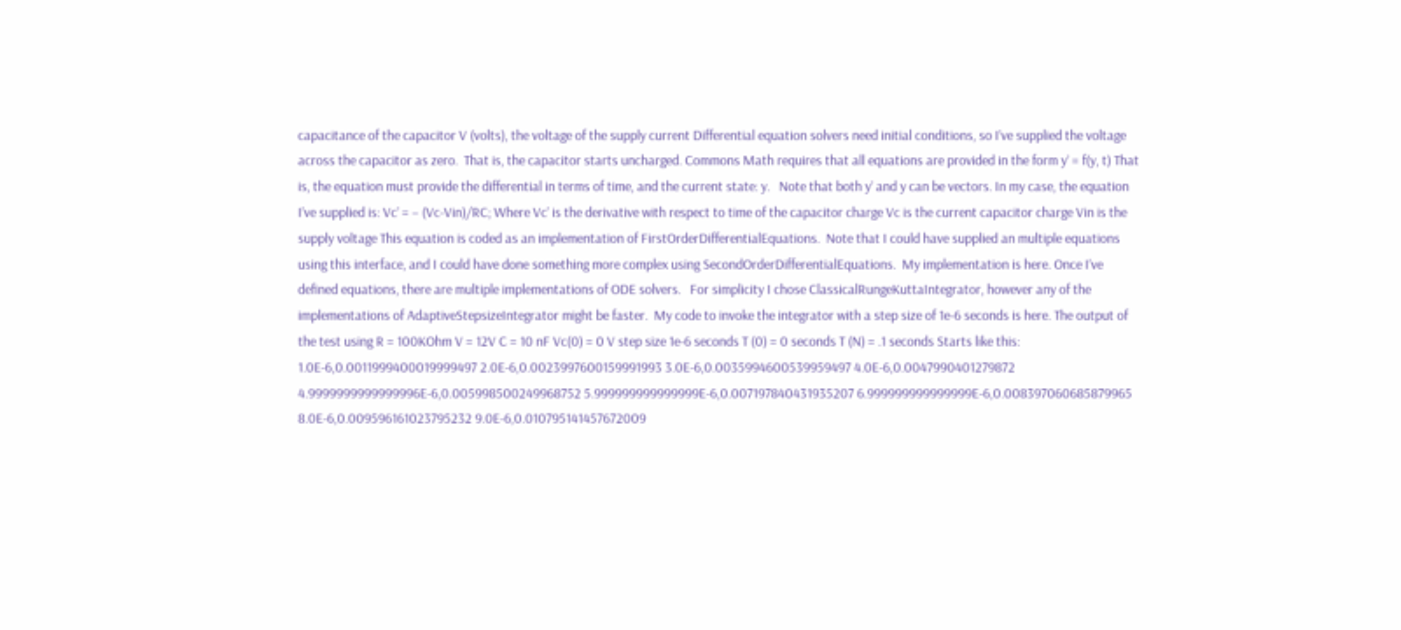capacitance of the capacitor V (volts), the voltage of the supply current Differential equation solvers need initial conditions, so I’ve supplied the voltage across the capacitor as zero.  That is, the capacitor starts uncharged. Commons Math requires that all equations are provided in the form y’ = f(y, t) That is, the equation must provide the differential in terms of time, and the current state: y.   Note that both y’ and y can be vectors. In my case, the equation I’ve supplied is: Vc’ = – (Vc-Vin)/RC; Where Vc’ is the derivative with respect to time of the capacitor charge Vc is the current capacitor charge Vin is the supply voltage This equation is coded as an implementation of FirstOrderDifferentialEquations.  Note that I could have supplied an multiple equations using this interface, and I could have done something more complex using SecondOrderDifferentialEquations.  My implementation is here. Once I’ve defined equations, there are multiple implementations of ODE solvers.   For simplicity I chose ClassicalRungeKuttaIntegrator, however any of the implementations of AdaptiveStepsizeIntegrator might be faster.  My code to invoke the integrator with a step size of 1e-6 seconds is here. The output of the test using R = 100KOhm V = 12V C = 10 nF Vc(0) = 0 V step size 1e-6 seconds T (0) = 0 seconds T (N) = .1 seconds Starts like this: 1.0E-6,0.0011999400019999497 2.0E-6,0.0023997600159991993 3.0E-6,0.0035994600539959497 4.0E-6,0.0047990401279872 4.9999999999999996E-6,0.005998500249968752 5.999999999999999E-6,0.007197840431935207 6.999999999999999E-6,0.008397060685879965 8.0E-6,0.009596161023795232 9.0E-6,0.010795141457672009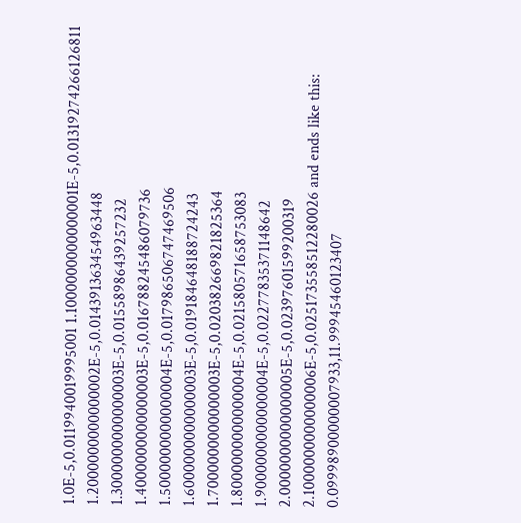1.0E-5,0.0119940019995001 1.1000000000000001E-5,0.01319274266126811 1.2000000000000002E-5,0.014391363454963448 1.3000000000000003E-5,0.01558986439257232 1.4000000000000003E-5,0.016788245486079736 1.5000000000000004E-5,0.017986506747469506 1.6000000000000003E-5,0.019184648188724243 1.7000000000000003E-5,0.020382669821825364 1.8000000000000004E-5,0.021580571658753083 1.9000000000000004E-5,0.02277835371148642 2.0000000000000005E-5,0.02397601599200319 2.1000000000000006E-5,0.025173558512280026 and ends like this: 0.09998900000007933,11.99945460123407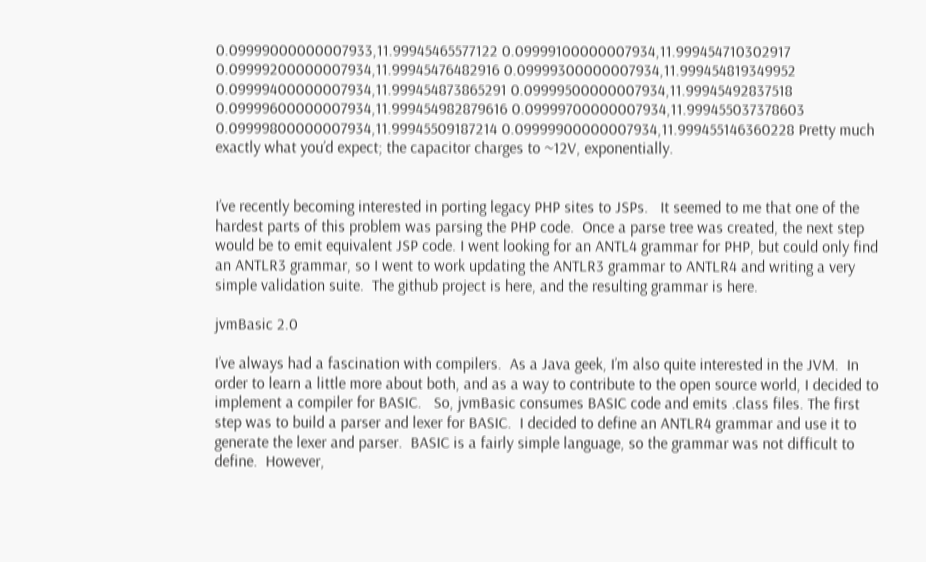0.09999000000007933,11.99945465577122 0.09999100000007934,11.999454710302917 0.09999200000007934,11.99945476482916 0.09999300000007934,11.999454819349952 0.09999400000007934,11.999454873865291 0.09999500000007934,11.99945492837518 0.09999600000007934,11.999454982879616 0.09999700000007934,11.999455037378603 0.09999800000007934,11.99945509187214 0.09999900000007934,11.999455146360228 Pretty much exactly what you’d expect; the capacitor charges to ~12V, exponentially.


I’ve recently becoming interested in porting legacy PHP sites to JSPs.   It seemed to me that one of the hardest parts of this problem was parsing the PHP code.  Once a parse tree was created, the next step would be to emit equivalent JSP code. I went looking for an ANTL4 grammar for PHP, but could only find an ANTLR3 grammar, so I went to work updating the ANTLR3 grammar to ANTLR4 and writing a very simple validation suite.  The github project is here, and the resulting grammar is here.

jvmBasic 2.0

I’ve always had a fascination with compilers.  As a Java geek, I’m also quite interested in the JVM.  In order to learn a little more about both, and as a way to contribute to the open source world, I decided to implement a compiler for BASIC.   So, jvmBasic consumes BASIC code and emits .class files. The first step was to build a parser and lexer for BASIC.  I decided to define an ANTLR4 grammar and use it to generate the lexer and parser.  BASIC is a fairly simple language, so the grammar was not difficult to define.  However,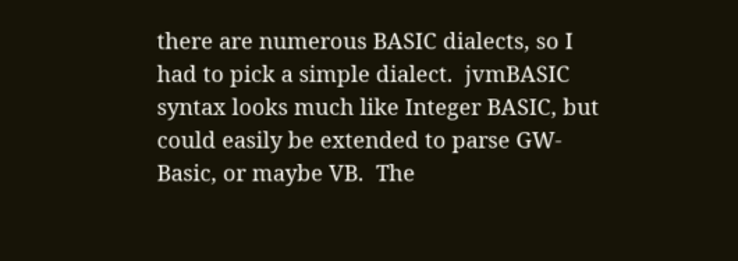there are numerous BASIC dialects, so I had to pick a simple dialect.  jvmBASIC syntax looks much like Integer BASIC, but could easily be extended to parse GW-Basic, or maybe VB.  The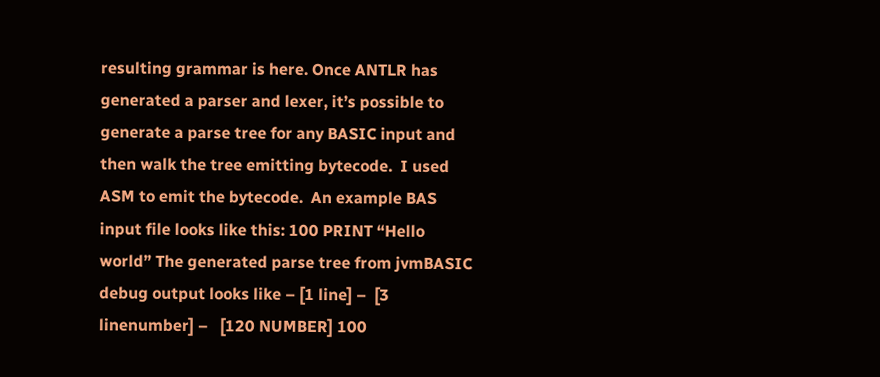resulting grammar is here. Once ANTLR has generated a parser and lexer, it’s possible to generate a parse tree for any BASIC input and then walk the tree emitting bytecode.  I used ASM to emit the bytecode.  An example BAS input file looks like this: 100 PRINT “Hello world” The generated parse tree from jvmBASIC debug output looks like – [1 line] –  [3 linenumber] –   [120 NUMBER] 100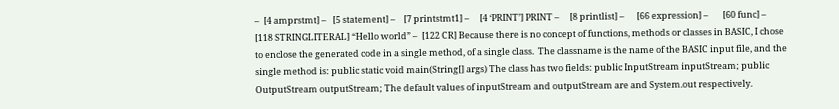–  [4 amprstmt] –   [5 statement] –    [7 printstmt1] –     [4 ‘PRINT’] PRINT –     [8 printlist] –      [66 expression] –       [60 func] –        [118 STRINGLITERAL] “Hello world” –  [122 CR] Because there is no concept of functions, methods or classes in BASIC, I chose to enclose the generated code in a single method, of a single class.  The classname is the name of the BASIC input file, and the single method is: public static void main(String[] args) The class has two fields: public InputStream inputStream; public OutputStream outputStream; The default values of inputStream and outputStream are and System.out respectively.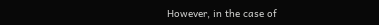However, in the case of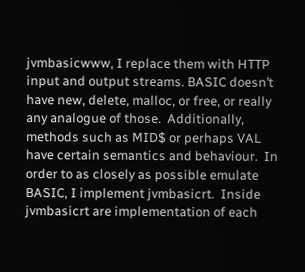jvmbasicwww, I replace them with HTTP input and output streams. BASIC doesn’t have new, delete, malloc, or free, or really any analogue of those.  Additionally, methods such as MID$ or perhaps VAL have certain semantics and behaviour.  In order to as closely as possible emulate BASIC, I implement jvmbasicrt.  Inside jvmbasicrt are implementation of each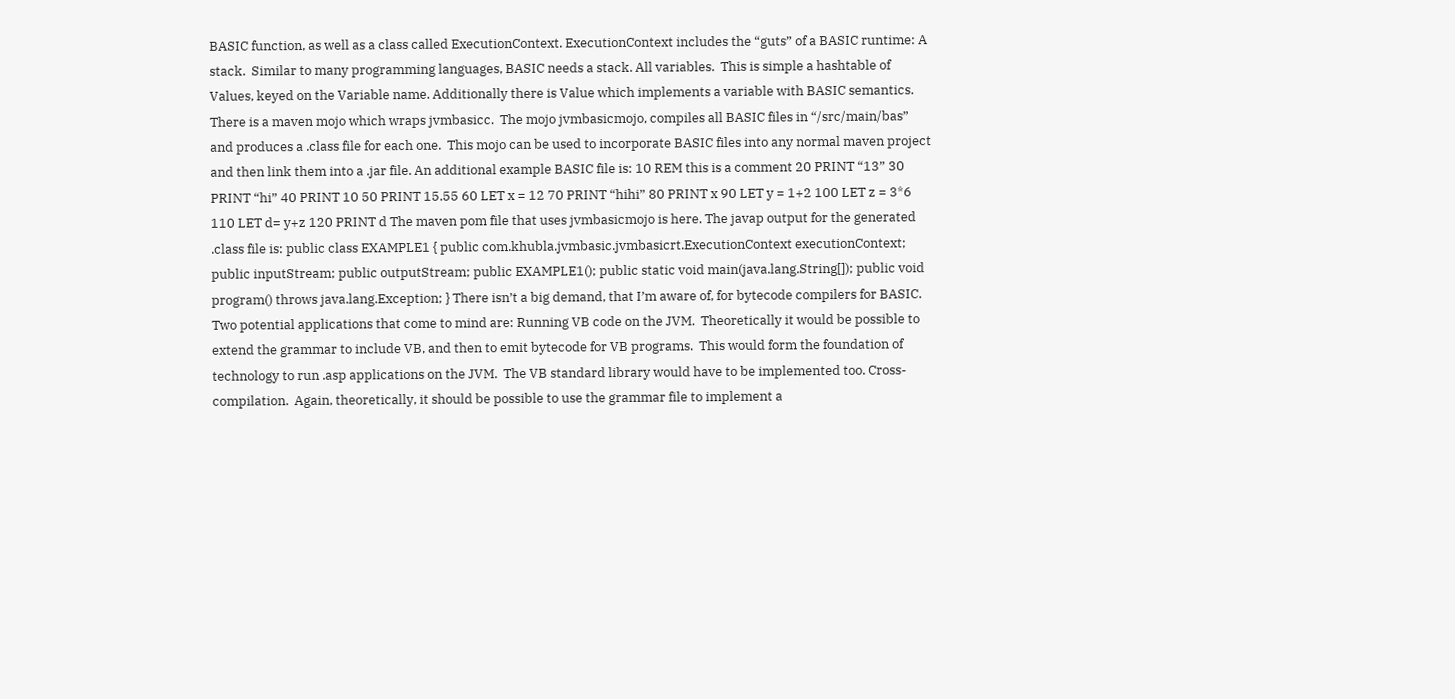BASIC function, as well as a class called ExecutionContext. ExecutionContext includes the “guts” of a BASIC runtime: A stack.  Similar to many programming languages, BASIC needs a stack. All variables.  This is simple a hashtable of Values, keyed on the Variable name. Additionally there is Value which implements a variable with BASIC semantics. There is a maven mojo which wraps jvmbasicc.  The mojo jvmbasicmojo, compiles all BASIC files in “/src/main/bas” and produces a .class file for each one.  This mojo can be used to incorporate BASIC files into any normal maven project and then link them into a .jar file. An additional example BASIC file is: 10 REM this is a comment 20 PRINT “13” 30 PRINT “hi” 40 PRINT 10 50 PRINT 15.55 60 LET x = 12 70 PRINT “hihi” 80 PRINT x 90 LET y = 1+2 100 LET z = 3*6 110 LET d= y+z 120 PRINT d The maven pom file that uses jvmbasicmojo is here. The javap output for the generated .class file is: public class EXAMPLE1 { public com.khubla.jvmbasic.jvmbasicrt.ExecutionContext executionContext; public inputStream; public outputStream; public EXAMPLE1(); public static void main(java.lang.String[]); public void program() throws java.lang.Exception; } There isn’t a big demand, that I’m aware of, for bytecode compilers for BASIC.  Two potential applications that come to mind are: Running VB code on the JVM.  Theoretically it would be possible to extend the grammar to include VB, and then to emit bytecode for VB programs.  This would form the foundation of technology to run .asp applications on the JVM.  The VB standard library would have to be implemented too. Cross-compilation.  Again, theoretically, it should be possible to use the grammar file to implement a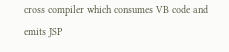cross compiler which consumes VB code and emits JSP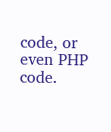code, or even PHP code.